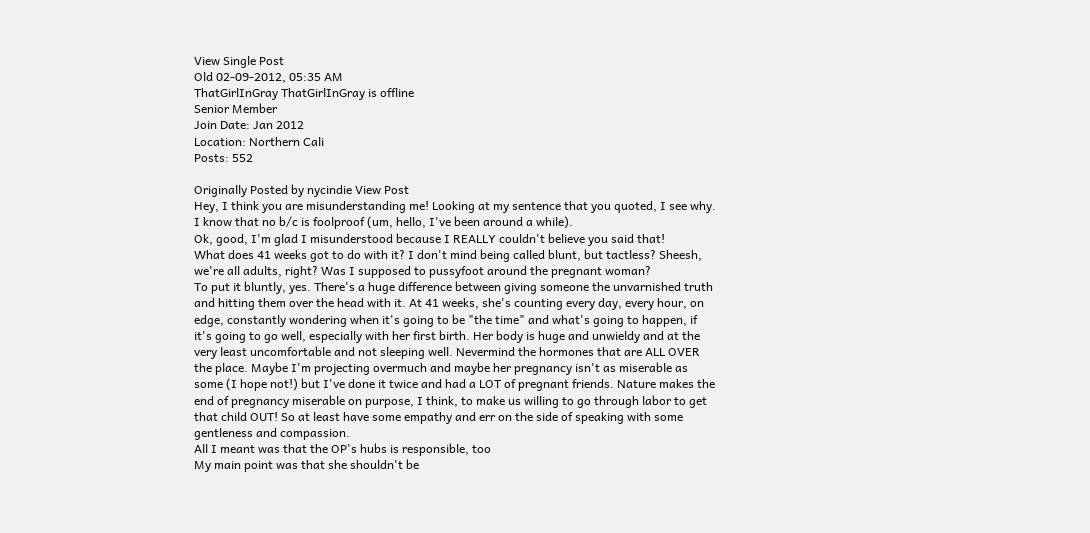View Single Post
Old 02-09-2012, 05:35 AM
ThatGirlInGray ThatGirlInGray is offline
Senior Member
Join Date: Jan 2012
Location: Northern Cali
Posts: 552

Originally Posted by nycindie View Post
Hey, I think you are misunderstanding me! Looking at my sentence that you quoted, I see why. I know that no b/c is foolproof (um, hello, I've been around a while).
Ok, good, I'm glad I misunderstood because I REALLY couldn't believe you said that!
What does 41 weeks got to do with it? I don't mind being called blunt, but tactless? Sheesh, we're all adults, right? Was I supposed to pussyfoot around the pregnant woman?
To put it bluntly, yes. There's a huge difference between giving someone the unvarnished truth and hitting them over the head with it. At 41 weeks, she's counting every day, every hour, on edge, constantly wondering when it's going to be "the time" and what's going to happen, if it's going to go well, especially with her first birth. Her body is huge and unwieldy and at the very least uncomfortable and not sleeping well. Nevermind the hormones that are ALL OVER the place. Maybe I'm projecting overmuch and maybe her pregnancy isn't as miserable as some (I hope not!) but I've done it twice and had a LOT of pregnant friends. Nature makes the end of pregnancy miserable on purpose, I think, to make us willing to go through labor to get that child OUT! So at least have some empathy and err on the side of speaking with some gentleness and compassion.
All I meant was that the OP's hubs is responsible, too
My main point was that she shouldn't be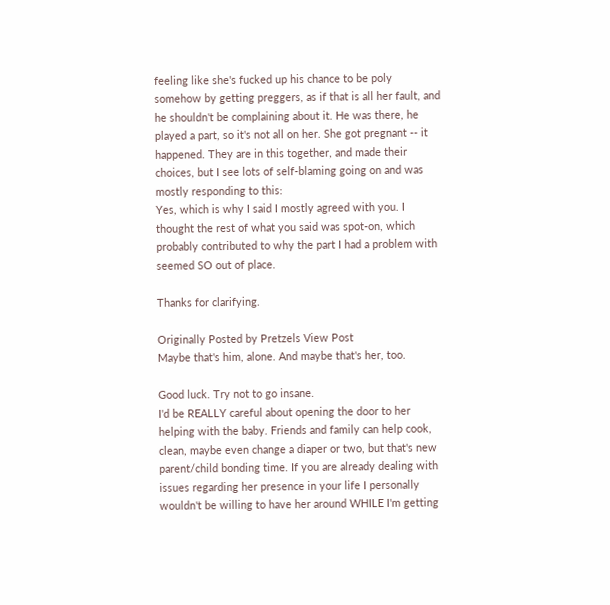feeling like she's fucked up his chance to be poly somehow by getting preggers, as if that is all her fault, and he shouldn't be complaining about it. He was there, he played a part, so it's not all on her. She got pregnant -- it happened. They are in this together, and made their choices, but I see lots of self-blaming going on and was mostly responding to this:
Yes, which is why I said I mostly agreed with you. I thought the rest of what you said was spot-on, which probably contributed to why the part I had a problem with seemed SO out of place.

Thanks for clarifying.

Originally Posted by Pretzels View Post
Maybe that's him, alone. And maybe that's her, too.

Good luck. Try not to go insane.
I'd be REALLY careful about opening the door to her helping with the baby. Friends and family can help cook, clean, maybe even change a diaper or two, but that's new parent/child bonding time. If you are already dealing with issues regarding her presence in your life I personally wouldn't be willing to have her around WHILE I'm getting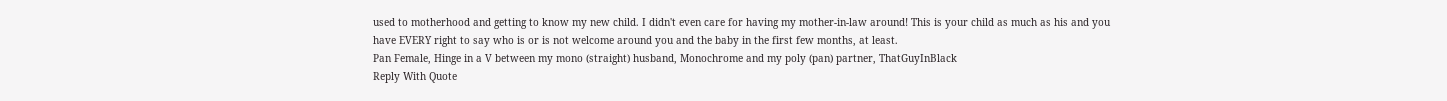used to motherhood and getting to know my new child. I didn't even care for having my mother-in-law around! This is your child as much as his and you have EVERY right to say who is or is not welcome around you and the baby in the first few months, at least.
Pan Female, Hinge in a V between my mono (straight) husband, Monochrome and my poly (pan) partner, ThatGuyInBlack
Reply With Quote